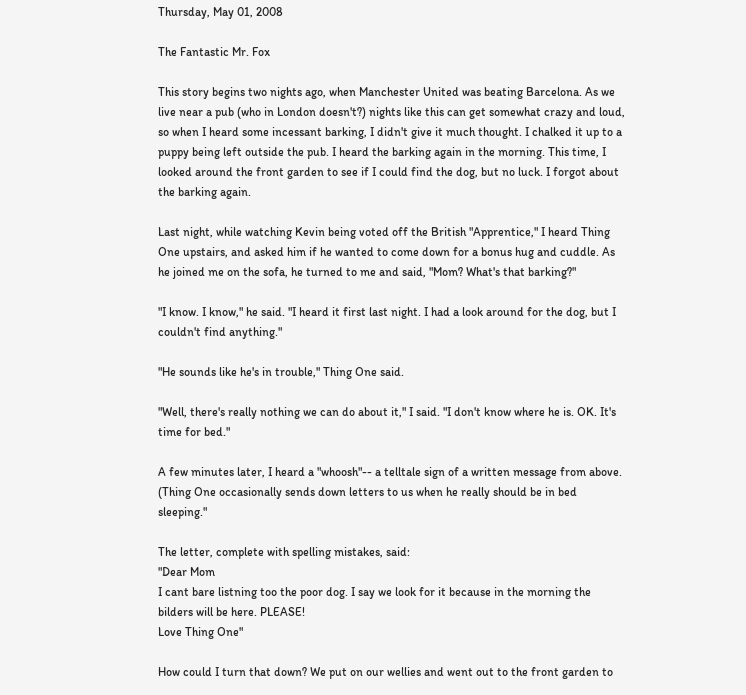Thursday, May 01, 2008

The Fantastic Mr. Fox

This story begins two nights ago, when Manchester United was beating Barcelona. As we live near a pub (who in London doesn't?) nights like this can get somewhat crazy and loud, so when I heard some incessant barking, I didn't give it much thought. I chalked it up to a puppy being left outside the pub. I heard the barking again in the morning. This time, I looked around the front garden to see if I could find the dog, but no luck. I forgot about the barking again.

Last night, while watching Kevin being voted off the British "Apprentice," I heard Thing One upstairs, and asked him if he wanted to come down for a bonus hug and cuddle. As he joined me on the sofa, he turned to me and said, "Mom? What's that barking?"

"I know. I know," he said. "I heard it first last night. I had a look around for the dog, but I couldn't find anything."

"He sounds like he's in trouble," Thing One said.

"Well, there's really nothing we can do about it," I said. "I don't know where he is. OK. It's time for bed."

A few minutes later, I heard a "whoosh"-- a telltale sign of a written message from above. (Thing One occasionally sends down letters to us when he really should be in bed sleeping."

The letter, complete with spelling mistakes, said:
"Dear Mom
I cant bare listning too the poor dog. I say we look for it because in the morning the bilders will be here. PLEASE!
Love Thing One"

How could I turn that down? We put on our wellies and went out to the front garden to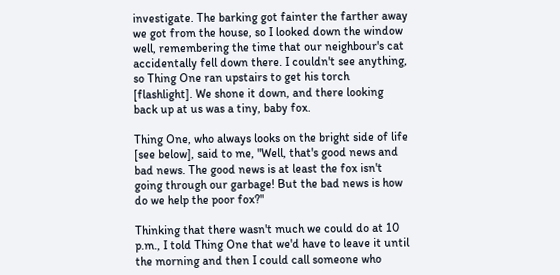investigate. The barking got fainter the farther away we got from the house, so I looked down the window well, remembering the time that our neighbour's cat accidentally fell down there. I couldn't see anything, so Thing One ran upstairs to get his torch [flashlight]. We shone it down, and there looking back up at us was a tiny, baby fox.

Thing One, who always looks on the bright side of life [see below], said to me, "Well, that's good news and bad news. The good news is at least the fox isn't going through our garbage! But the bad news is how do we help the poor fox?"

Thinking that there wasn't much we could do at 10 p.m., I told Thing One that we'd have to leave it until the morning and then I could call someone who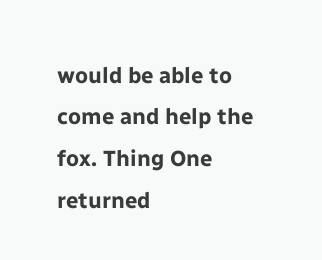would be able to come and help the fox. Thing One returned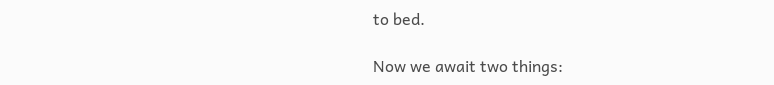to bed.

Now we await two things: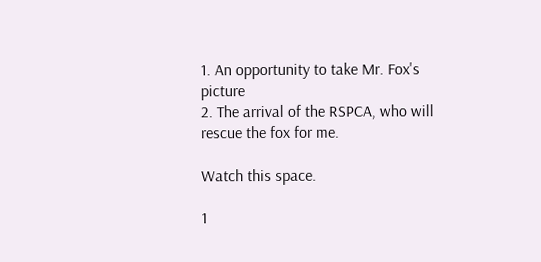1. An opportunity to take Mr. Fox's picture
2. The arrival of the RSPCA, who will rescue the fox for me.

Watch this space.

1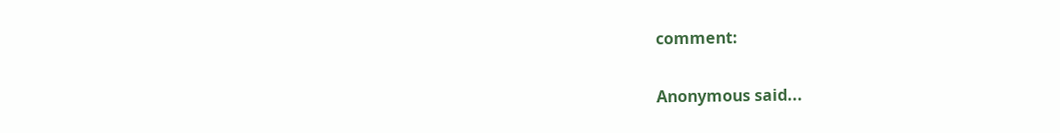comment:

Anonymous said...